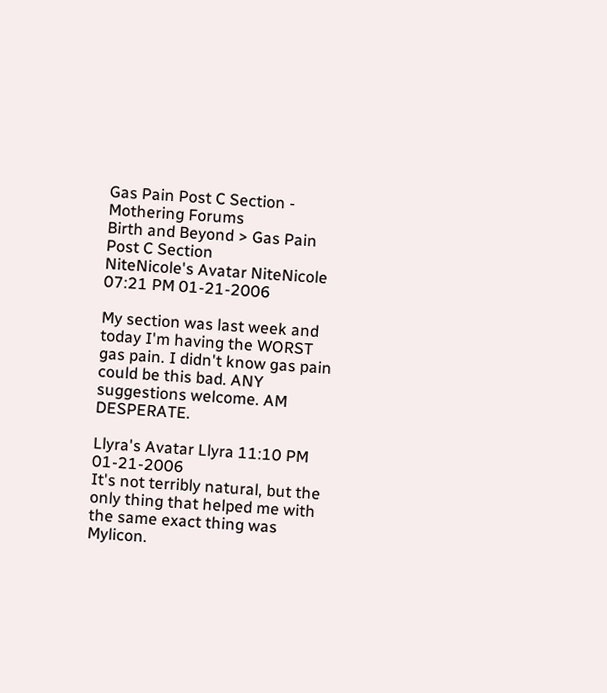Gas Pain Post C Section - Mothering Forums
Birth and Beyond > Gas Pain Post C Section
NiteNicole's Avatar NiteNicole 07:21 PM 01-21-2006

My section was last week and today I'm having the WORST gas pain. I didn't know gas pain could be this bad. ANY suggestions welcome. AM DESPERATE.

Llyra's Avatar Llyra 11:10 PM 01-21-2006
It's not terribly natural, but the only thing that helped me with the same exact thing was Mylicon.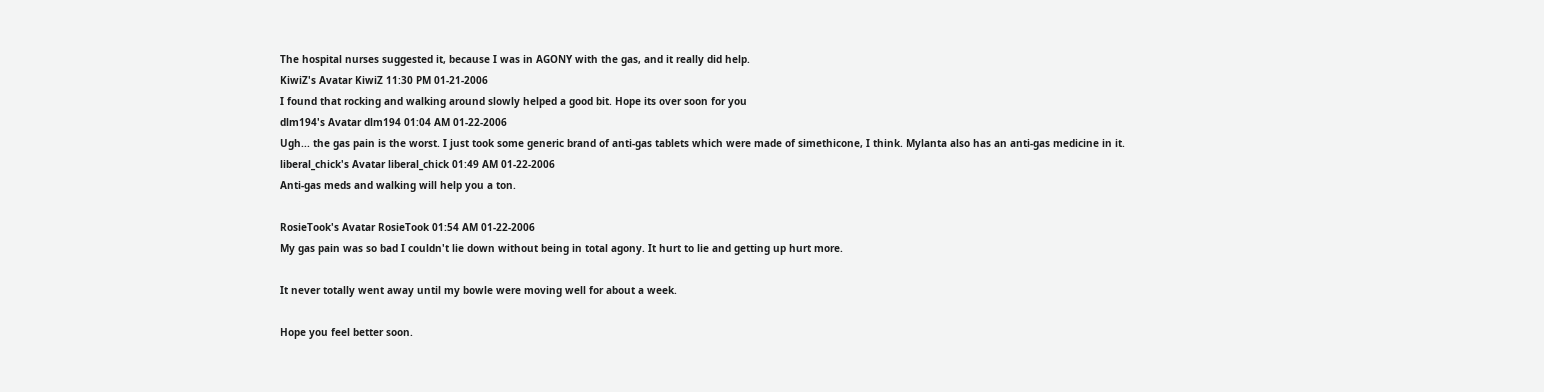The hospital nurses suggested it, because I was in AGONY with the gas, and it really did help.
KiwiZ's Avatar KiwiZ 11:30 PM 01-21-2006
I found that rocking and walking around slowly helped a good bit. Hope its over soon for you
dlm194's Avatar dlm194 01:04 AM 01-22-2006
Ugh... the gas pain is the worst. I just took some generic brand of anti-gas tablets which were made of simethicone, I think. Mylanta also has an anti-gas medicine in it.
liberal_chick's Avatar liberal_chick 01:49 AM 01-22-2006
Anti-gas meds and walking will help you a ton.

RosieTook's Avatar RosieTook 01:54 AM 01-22-2006
My gas pain was so bad I couldn't lie down without being in total agony. It hurt to lie and getting up hurt more.

It never totally went away until my bowle were moving well for about a week.

Hope you feel better soon.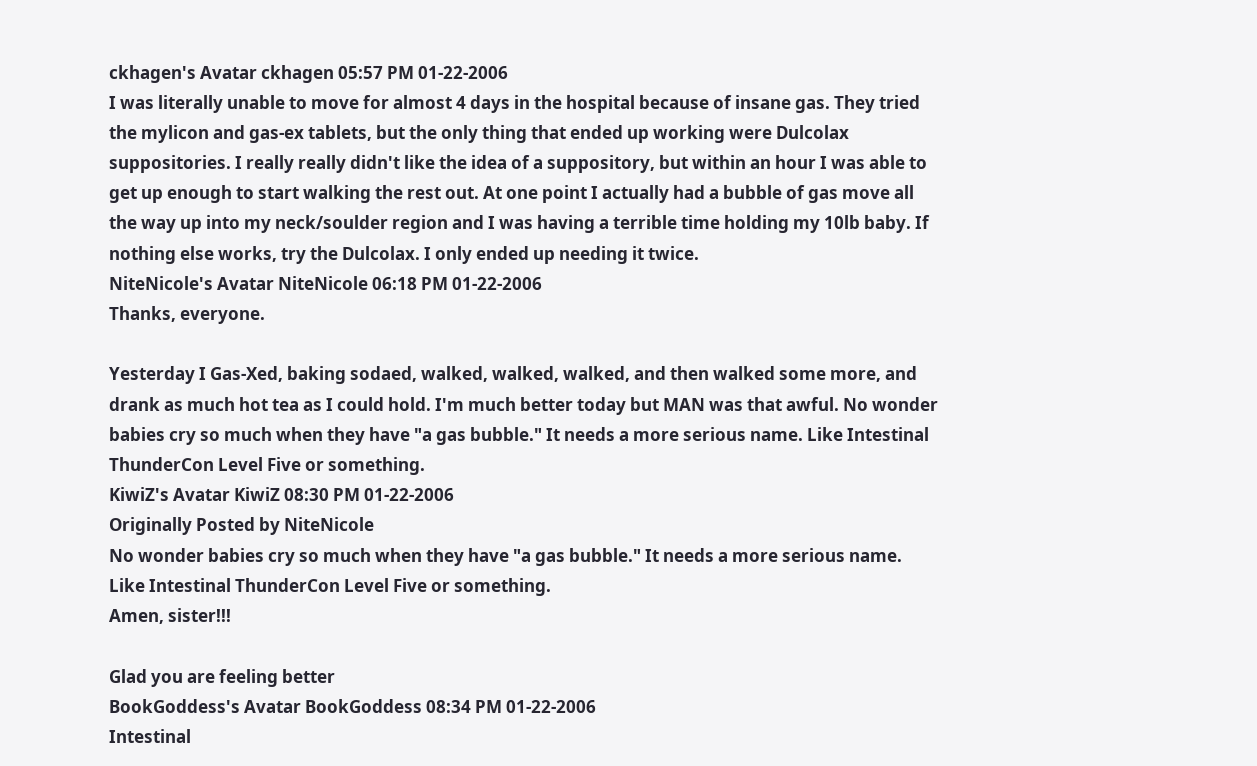ckhagen's Avatar ckhagen 05:57 PM 01-22-2006
I was literally unable to move for almost 4 days in the hospital because of insane gas. They tried the mylicon and gas-ex tablets, but the only thing that ended up working were Dulcolax suppositories. I really really didn't like the idea of a suppository, but within an hour I was able to get up enough to start walking the rest out. At one point I actually had a bubble of gas move all the way up into my neck/soulder region and I was having a terrible time holding my 10lb baby. If nothing else works, try the Dulcolax. I only ended up needing it twice.
NiteNicole's Avatar NiteNicole 06:18 PM 01-22-2006
Thanks, everyone.

Yesterday I Gas-Xed, baking sodaed, walked, walked, walked, and then walked some more, and drank as much hot tea as I could hold. I'm much better today but MAN was that awful. No wonder babies cry so much when they have "a gas bubble." It needs a more serious name. Like Intestinal ThunderCon Level Five or something.
KiwiZ's Avatar KiwiZ 08:30 PM 01-22-2006
Originally Posted by NiteNicole
No wonder babies cry so much when they have "a gas bubble." It needs a more serious name. Like Intestinal ThunderCon Level Five or something.
Amen, sister!!!

Glad you are feeling better
BookGoddess's Avatar BookGoddess 08:34 PM 01-22-2006
Intestinal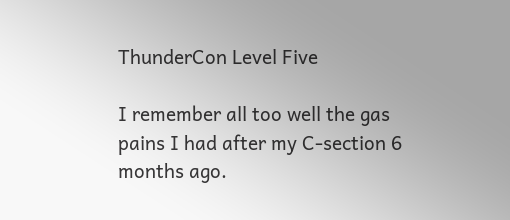ThunderCon Level Five

I remember all too well the gas pains I had after my C-section 6 months ago.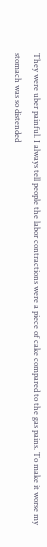They were uber painful. I always tell people the labor contractions were a piece of cake compared to the gas pains. To make it worse my stomach was so distended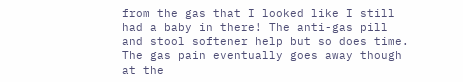from the gas that I looked like I still had a baby in there! The anti-gas pill and stool softener help but so does time. The gas pain eventually goes away though at the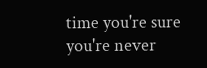time you're sure you're never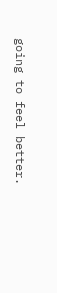going to feel better.